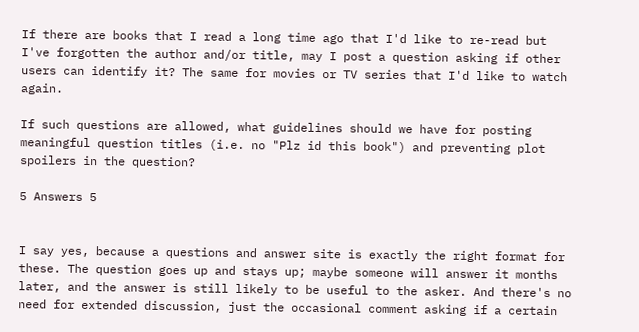If there are books that I read a long time ago that I'd like to re-read but I've forgotten the author and/or title, may I post a question asking if other users can identify it? The same for movies or TV series that I'd like to watch again.

If such questions are allowed, what guidelines should we have for posting meaningful question titles (i.e. no "Plz id this book") and preventing plot spoilers in the question?

5 Answers 5


I say yes, because a questions and answer site is exactly the right format for these. The question goes up and stays up; maybe someone will answer it months later, and the answer is still likely to be useful to the asker. And there's no need for extended discussion, just the occasional comment asking if a certain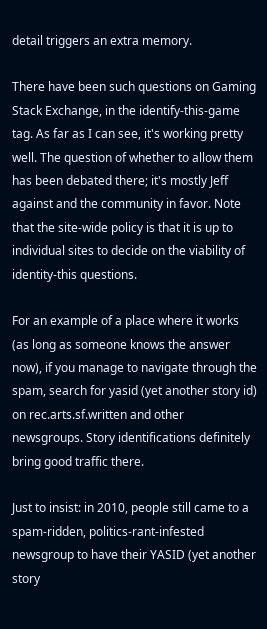detail triggers an extra memory.

There have been such questions on Gaming Stack Exchange, in the identify-this-game tag. As far as I can see, it's working pretty well. The question of whether to allow them has been debated there; it's mostly Jeff against and the community in favor. Note that the site-wide policy is that it is up to individual sites to decide on the viability of identity-this questions.

For an example of a place where it works (as long as someone knows the answer now), if you manage to navigate through the spam, search for yasid (yet another story id) on rec.arts.sf.written and other newsgroups. Story identifications definitely bring good traffic there.

Just to insist: in 2010, people still came to a spam-ridden, politics-rant-infested newsgroup to have their YASID (yet another story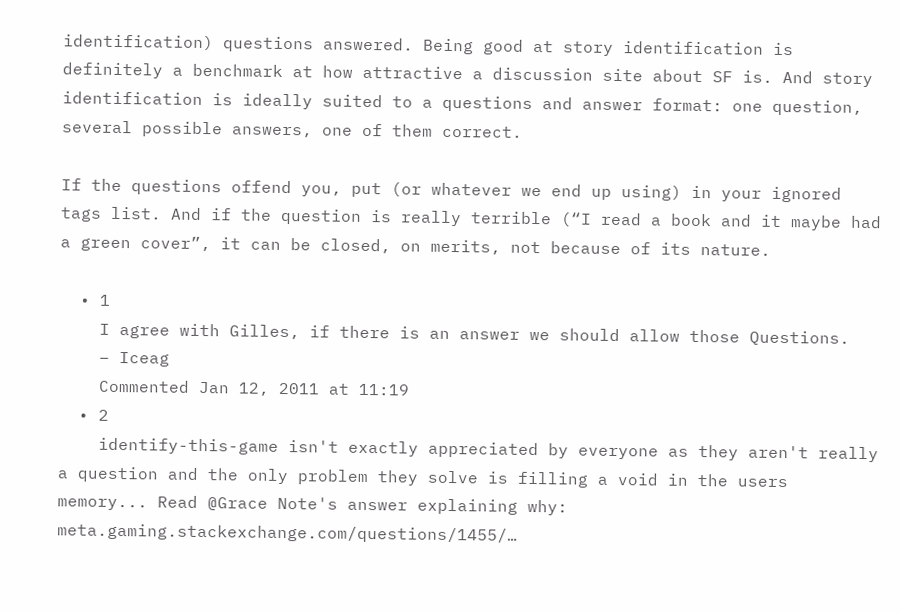identification) questions answered. Being good at story identification is definitely a benchmark at how attractive a discussion site about SF is. And story identification is ideally suited to a questions and answer format: one question, several possible answers, one of them correct.

If the questions offend you, put (or whatever we end up using) in your ignored tags list. And if the question is really terrible (“I read a book and it maybe had a green cover”, it can be closed, on merits, not because of its nature.

  • 1
    I agree with Gilles, if there is an answer we should allow those Questions.
    – Iceag
    Commented Jan 12, 2011 at 11:19
  • 2
    identify-this-game isn't exactly appreciated by everyone as they aren't really a question and the only problem they solve is filling a void in the users memory... Read @Grace Note's answer explaining why: meta.gaming.stackexchange.com/questions/1455/…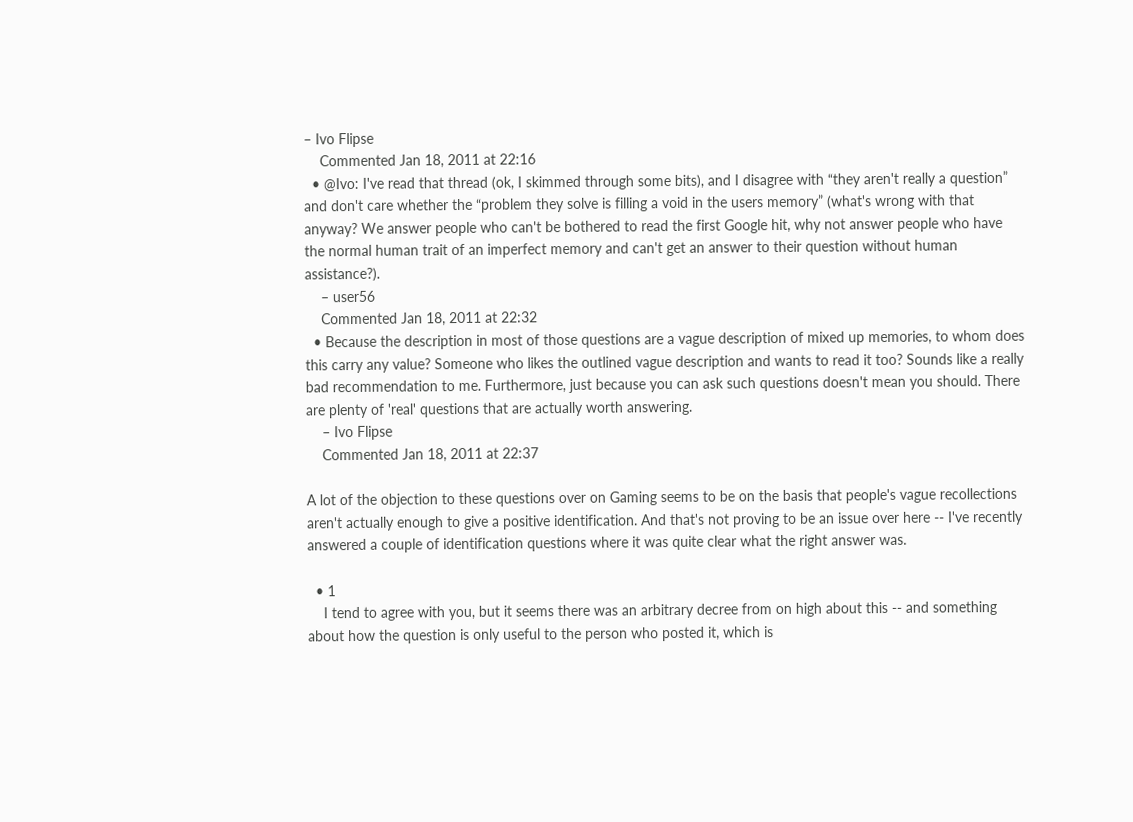– Ivo Flipse
    Commented Jan 18, 2011 at 22:16
  • @Ivo: I've read that thread (ok, I skimmed through some bits), and I disagree with “they aren't really a question” and don't care whether the “problem they solve is filling a void in the users memory” (what's wrong with that anyway? We answer people who can't be bothered to read the first Google hit, why not answer people who have the normal human trait of an imperfect memory and can't get an answer to their question without human assistance?).
    – user56
    Commented Jan 18, 2011 at 22:32
  • Because the description in most of those questions are a vague description of mixed up memories, to whom does this carry any value? Someone who likes the outlined vague description and wants to read it too? Sounds like a really bad recommendation to me. Furthermore, just because you can ask such questions doesn't mean you should. There are plenty of 'real' questions that are actually worth answering.
    – Ivo Flipse
    Commented Jan 18, 2011 at 22:37

A lot of the objection to these questions over on Gaming seems to be on the basis that people's vague recollections aren't actually enough to give a positive identification. And that's not proving to be an issue over here -- I've recently answered a couple of identification questions where it was quite clear what the right answer was.

  • 1
    I tend to agree with you, but it seems there was an arbitrary decree from on high about this -- and something about how the question is only useful to the person who posted it, which is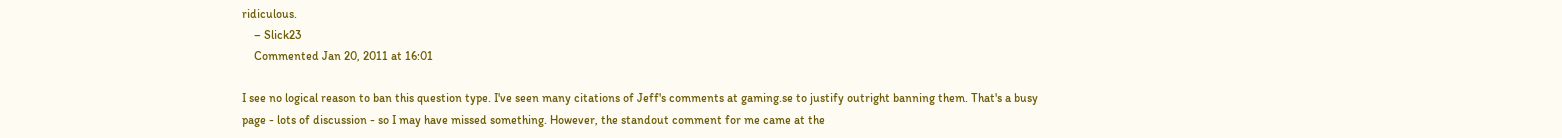ridiculous.
    – Slick23
    Commented Jan 20, 2011 at 16:01

I see no logical reason to ban this question type. I've seen many citations of Jeff's comments at gaming.se to justify outright banning them. That's a busy page - lots of discussion - so I may have missed something. However, the standout comment for me came at the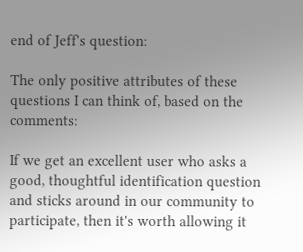end of Jeff's question:

The only positive attributes of these questions I can think of, based on the comments:

If we get an excellent user who asks a good, thoughtful identification question and sticks around in our community to participate, then it's worth allowing it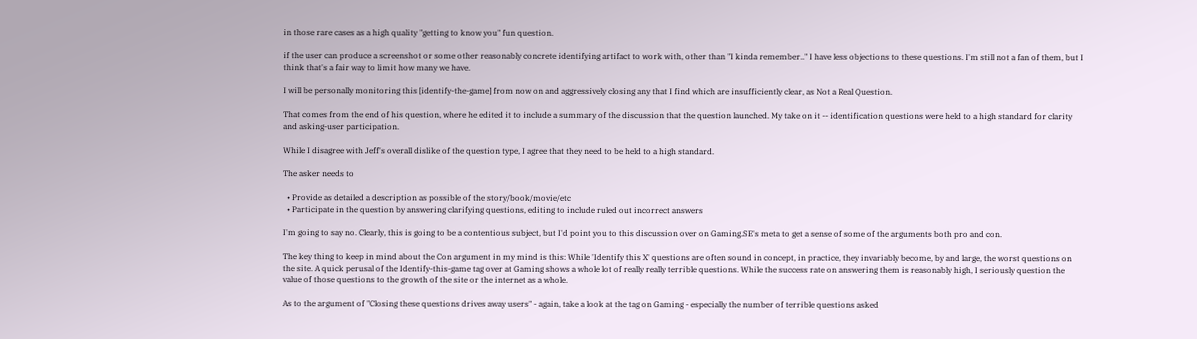in those rare cases as a high quality "getting to know you" fun question.

if the user can produce a screenshot or some other reasonably concrete identifying artifact to work with, other than "I kinda remember.." I have less objections to these questions. I'm still not a fan of them, but I think that's a fair way to limit how many we have.

I will be personally monitoring this [identify-the-game] from now on and aggressively closing any that I find which are insufficiently clear, as Not a Real Question.

That comes from the end of his question, where he edited it to include a summary of the discussion that the question launched. My take on it -- identification questions were held to a high standard for clarity and asking-user participation.

While I disagree with Jeff's overall dislike of the question type, I agree that they need to be held to a high standard.

The asker needs to

  • Provide as detailed a description as possible of the story/book/movie/etc
  • Participate in the question by answering clarifying questions, editing to include ruled out incorrect answers

I'm going to say no. Clearly, this is going to be a contentious subject, but I'd point you to this discussion over on Gaming.SE's meta to get a sense of some of the arguments both pro and con.

The key thing to keep in mind about the Con argument in my mind is this: While 'Identify this X' questions are often sound in concept, in practice, they invariably become, by and large, the worst questions on the site. A quick perusal of the Identify-this-game tag over at Gaming shows a whole lot of really really terrible questions. While the success rate on answering them is reasonably high, I seriously question the value of those questions to the growth of the site or the internet as a whole.

As to the argument of "Closing these questions drives away users" - again, take a look at the tag on Gaming - especially the number of terrible questions asked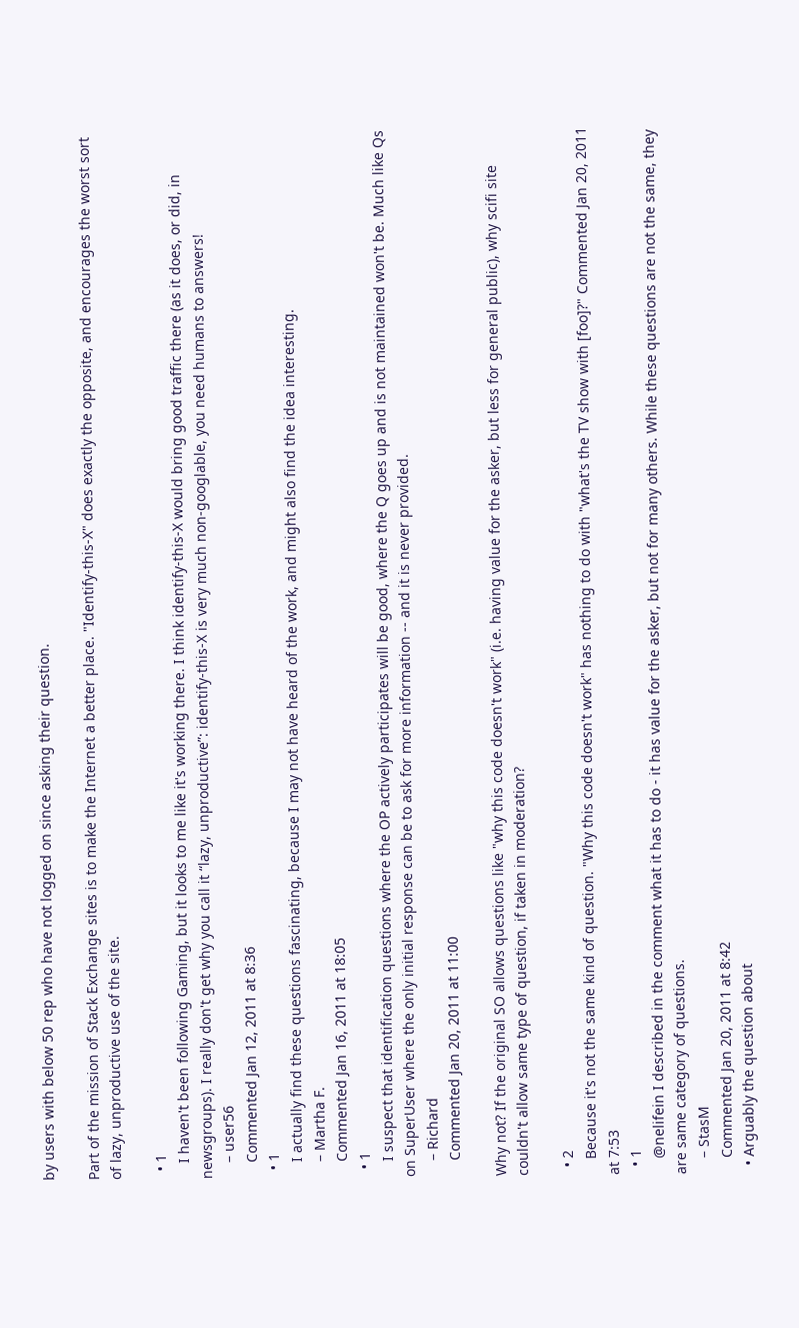by users with below 50 rep who have not logged on since asking their question.

Part of the mission of Stack Exchange sites is to make the Internet a better place. "Identify-this-X" does exactly the opposite, and encourages the worst sort of lazy, unproductive use of the site.

  • 1
    I haven't been following Gaming, but it looks to me like it's working there. I think identify-this-X would bring good traffic there (as it does, or did, in newsgroups). I really don't get why you call it “lazy, unproductive”: identify-this-X is very much non-googlable, you need humans to answers!
    – user56
    Commented Jan 12, 2011 at 8:36
  • 1
    I actually find these questions fascinating, because I may not have heard of the work, and might also find the idea interesting.
    – Martha F.
    Commented Jan 16, 2011 at 18:05
  • 1
    I suspect that identification questions where the OP actively participates will be good, where the Q goes up and is not maintained won't be. Much like Qs on SuperUser where the only initial response can be to ask for more information -- and it is never provided.
    – Richard
    Commented Jan 20, 2011 at 11:00

Why not? If the original SO allows questions like "why this code doesn't work" (i.e. having value for the asker, but less for general public), why scifi site couldn't allow same type of question, if taken in moderation?

  • 2
    Because it's not the same kind of question. "Why this code doesn't work" has nothing to do with "what's the TV show with [foo]?" Commented Jan 20, 2011 at 7:53
  • 1
    @nelifein I described in the comment what it has to do - it has value for the asker, but not for many others. While these questions are not the same, they are same category of questions.
    – StasM
    Commented Jan 20, 2011 at 8:42
  • Arguably the question about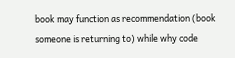book may function as recommendation (book someone is returning to) while why code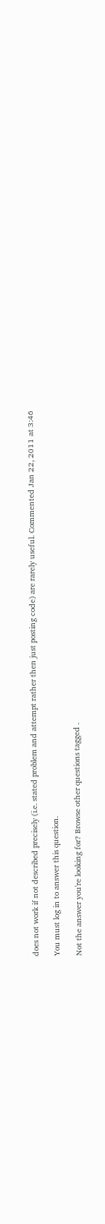does not work if not described precisely (i.e. stated problem and attempt rather then just posting code) are rarely useful. Commented Jan 22, 2011 at 3:46

You must log in to answer this question.

Not the answer you're looking for? Browse other questions tagged .